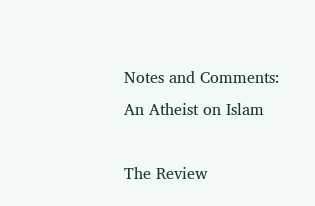Notes and Comments: An Atheist on Islam

The Review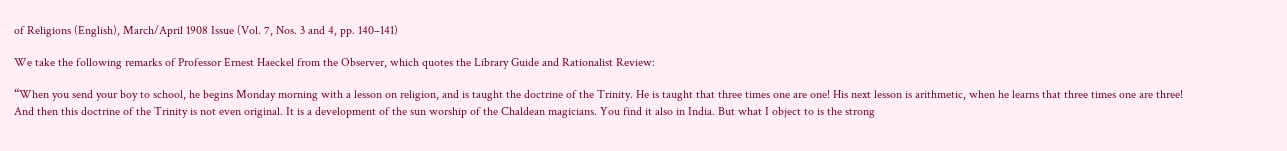of Religions (English), March/April 1908 Issue (Vol. 7, Nos. 3 and 4, pp. 140–141)

We take the following remarks of Professor Ernest Haeckel from the Observer, which quotes the Library Guide and Rationalist Review:

“When you send your boy to school, he begins Monday morning with a lesson on religion, and is taught the doctrine of the Trinity. He is taught that three times one are one! His next lesson is arithmetic, when he learns that three times one are three! And then this doctrine of the Trinity is not even original. It is a development of the sun worship of the Chaldean magicians. You find it also in India. But what I object to is the strong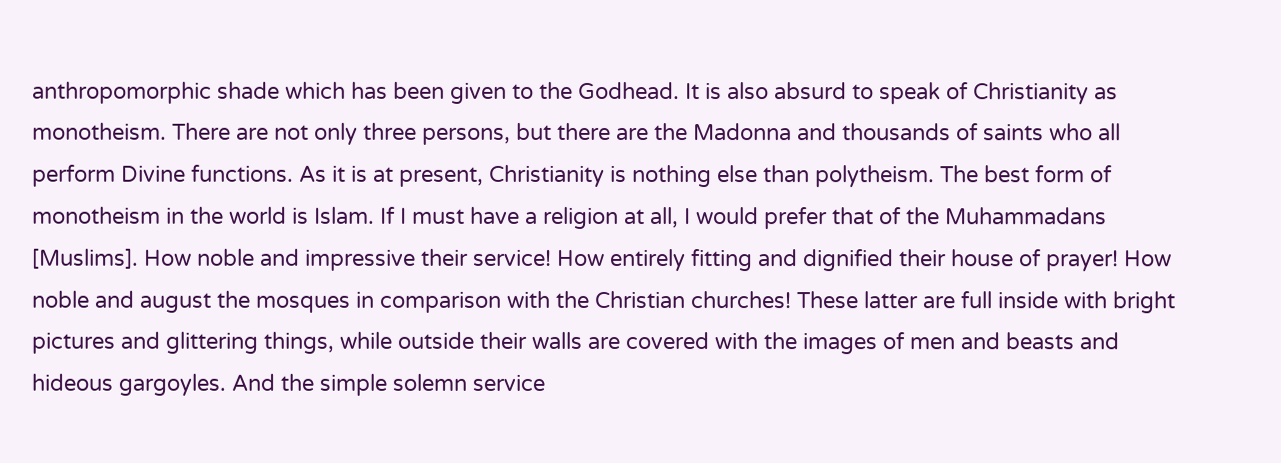anthropomorphic shade which has been given to the Godhead. It is also absurd to speak of Christianity as monotheism. There are not only three persons, but there are the Madonna and thousands of saints who all perform Divine functions. As it is at present, Christianity is nothing else than polytheism. The best form of monotheism in the world is Islam. If I must have a religion at all, I would prefer that of the Muhammadans [Muslims]. How noble and impressive their service! How entirely fitting and dignified their house of prayer! How noble and august the mosques in comparison with the Christian churches! These latter are full inside with bright pictures and glittering things, while outside their walls are covered with the images of men and beasts and hideous gargoyles. And the simple solemn service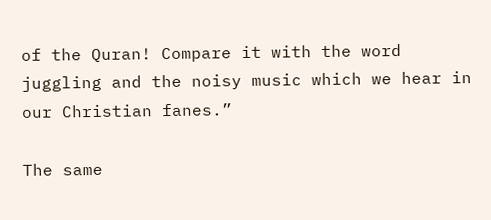of the Quran! Compare it with the word juggling and the noisy music which we hear in our Christian fanes.”

The same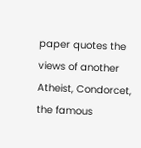paper quotes the views of another Atheist, Condorcet, the famous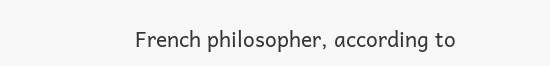French philosopher, according to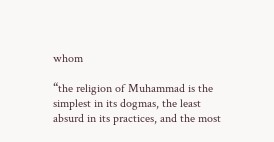whom

“the religion of Muhammad is the simplest in its dogmas, the least absurd in its practices, and the most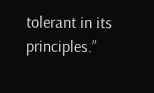tolerant in its principles.”